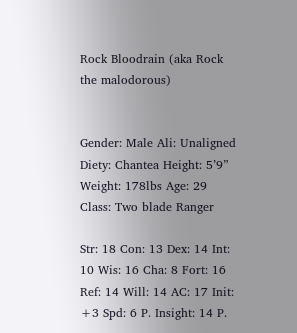Rock Bloodrain (aka Rock the malodorous)


Gender: Male Ali: Unaligned Diety: Chantea Height: 5’9” Weight: 178lbs Age: 29 Class: Two blade Ranger

Str: 18 Con: 13 Dex: 14 Int: 10 Wis: 16 Cha: 8 Fort: 16 Ref: 14 Will: 14 AC: 17 Init: +3 Spd: 6 P. Insight: 14 P.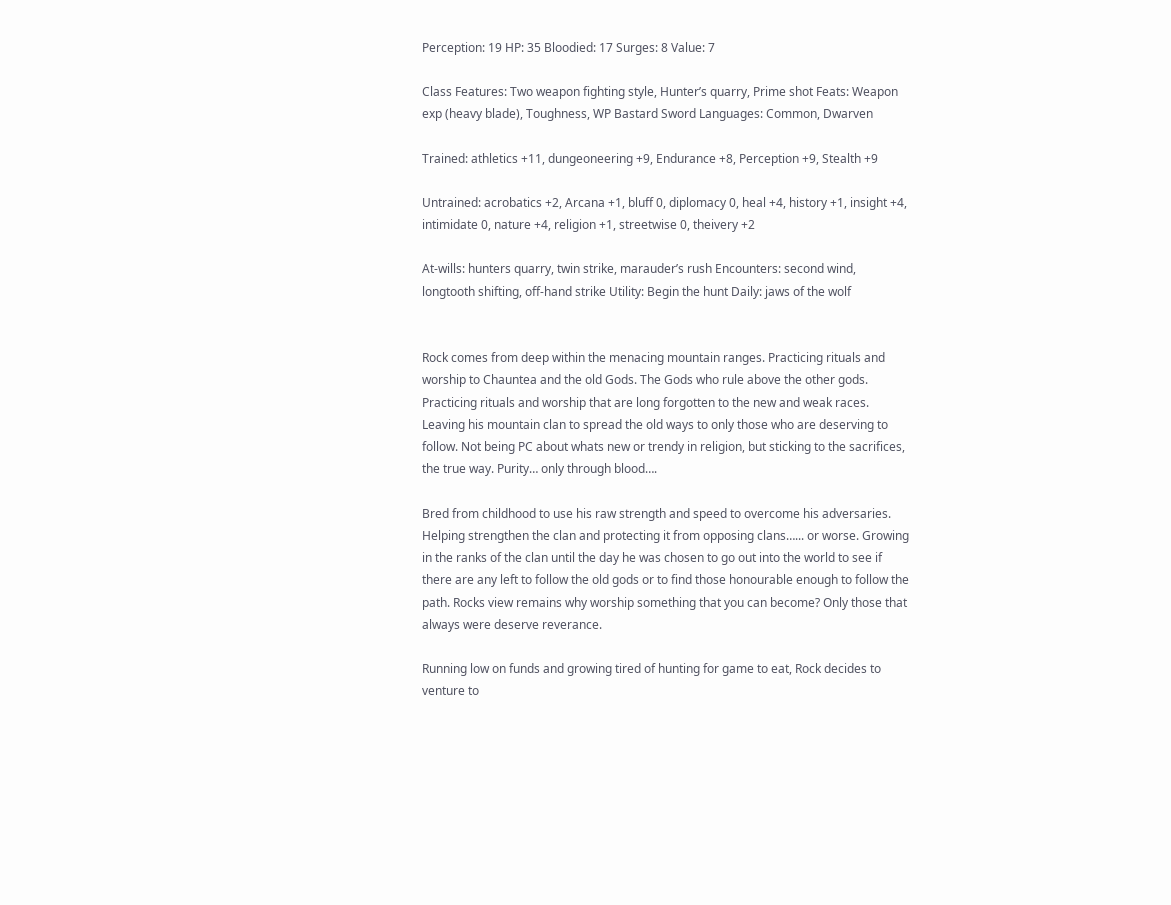Perception: 19 HP: 35 Bloodied: 17 Surges: 8 Value: 7

Class Features: Two weapon fighting style, Hunter’s quarry, Prime shot Feats: Weapon exp (heavy blade), Toughness, WP Bastard Sword Languages: Common, Dwarven

Trained: athletics +11, dungeoneering +9, Endurance +8, Perception +9, Stealth +9

Untrained: acrobatics +2, Arcana +1, bluff 0, diplomacy 0, heal +4, history +1, insight +4, intimidate 0, nature +4, religion +1, streetwise 0, theivery +2

At-wills: hunters quarry, twin strike, marauder’s rush Encounters: second wind, longtooth shifting, off-hand strike Utility: Begin the hunt Daily: jaws of the wolf


Rock comes from deep within the menacing mountain ranges. Practicing rituals and worship to Chauntea and the old Gods. The Gods who rule above the other gods. Practicing rituals and worship that are long forgotten to the new and weak races. Leaving his mountain clan to spread the old ways to only those who are deserving to follow. Not being PC about whats new or trendy in religion, but sticking to the sacrifices, the true way. Purity… only through blood….

Bred from childhood to use his raw strength and speed to overcome his adversaries. Helping strengthen the clan and protecting it from opposing clans…... or worse. Growing in the ranks of the clan until the day he was chosen to go out into the world to see if there are any left to follow the old gods or to find those honourable enough to follow the path. Rocks view remains why worship something that you can become? Only those that always were deserve reverance.

Running low on funds and growing tired of hunting for game to eat, Rock decides to venture to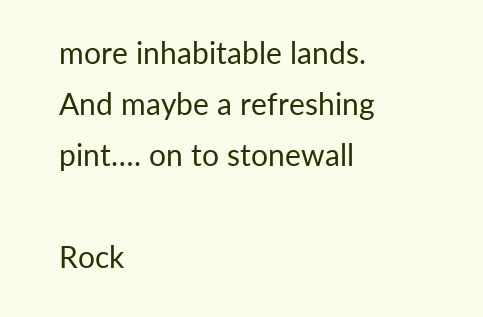more inhabitable lands. And maybe a refreshing pint…. on to stonewall

Rock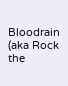Bloodrain (aka Rock the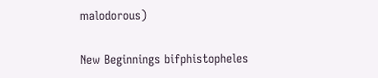malodorous)

New Beginnings bifphistopheles